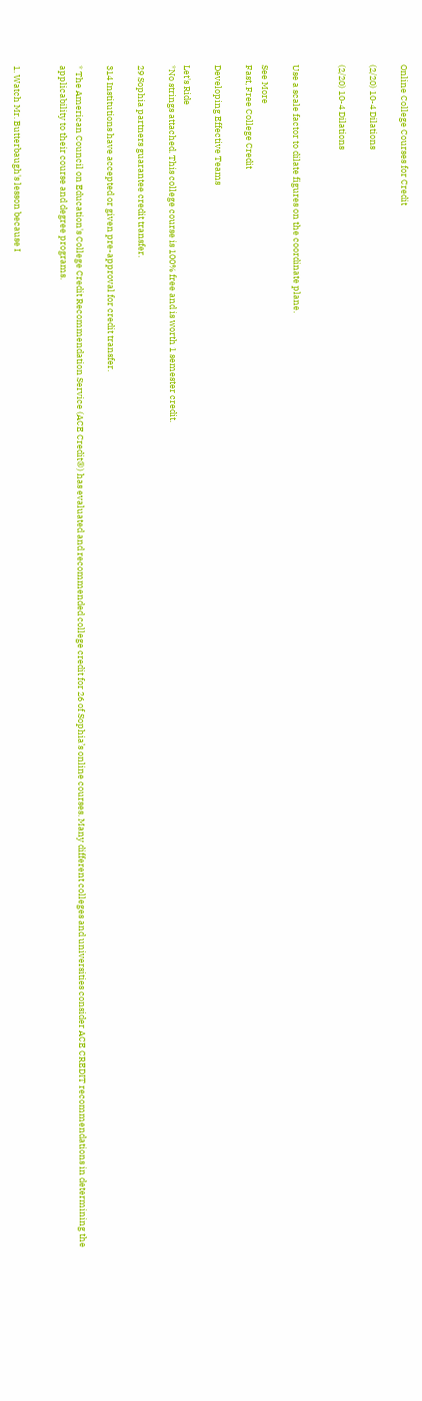Online College Courses for Credit

(2/20) 10-4 Dilations

(2/20) 10-4 Dilations


Use a scale factor to dilate figures on the coordinate plane.

See More
Fast, Free College Credit

Developing Effective Teams

Let's Ride
*No strings attached. This college course is 100% free and is worth 1 semester credit.

29 Sophia partners guarantee credit transfer.

314 Institutions have accepted or given pre-approval for credit transfer.

* The American Council on Education's College Credit Recommendation Service (ACE Credit®) has evaluated and recommended college credit for 26 of Sophia’s online courses. Many different colleges and universities consider ACE CREDIT recommendations in determining the applicability to their course and degree programs.


1. Watch Mr. Butterbaugh's lesson because I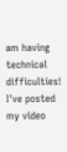am having technical difficulties! I've posted my video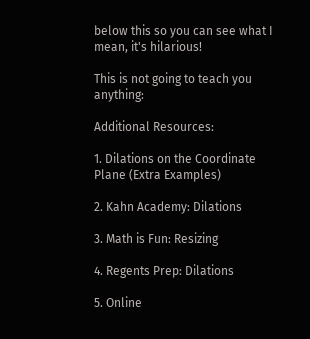below this so you can see what I mean, it's hilarious!

This is not going to teach you anything:

Additional Resources:

1. Dilations on the Coordinate Plane (Extra Examples)

2. Kahn Academy: Dilations

3. Math is Fun: Resizing

4. Regents Prep: Dilations

5. Online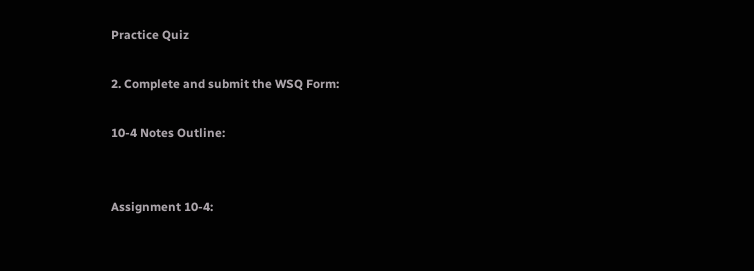Practice Quiz

2. Complete and submit the WSQ Form:

10-4 Notes Outline:


Assignment 10-4: